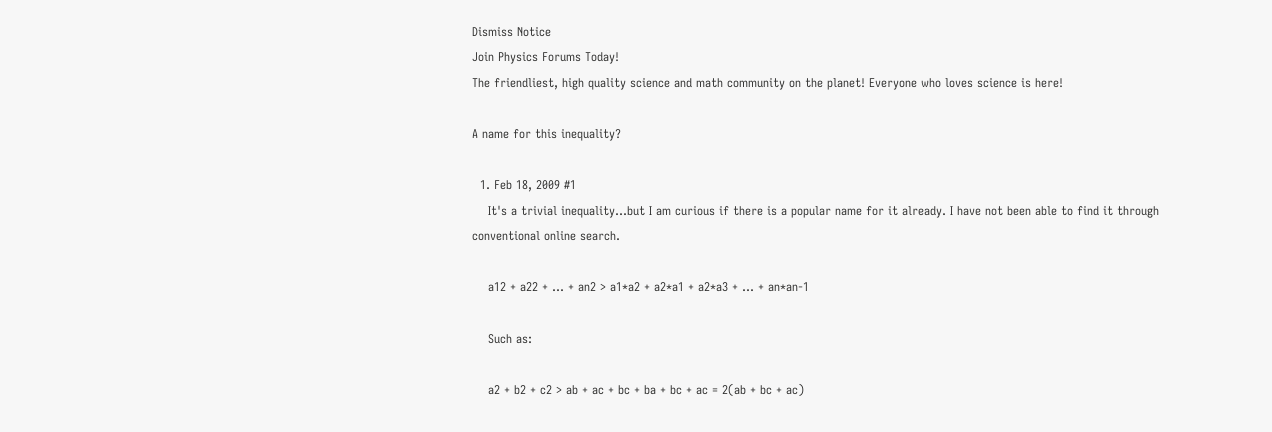Dismiss Notice
Join Physics Forums Today!
The friendliest, high quality science and math community on the planet! Everyone who loves science is here!

A name for this inequality?

  1. Feb 18, 2009 #1
    It's a trivial inequality...but I am curious if there is a popular name for it already. I have not been able to find it through conventional online search.

    a12 + a22 + ... + an2 > a1*a2 + a2*a1 + a2*a3 + ... + an*an-1

    Such as:

    a2 + b2 + c2 > ab + ac + bc + ba + bc + ac = 2(ab + bc + ac)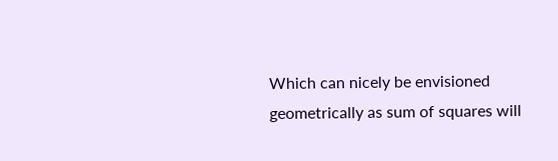Which can nicely be envisioned geometrically as sum of squares will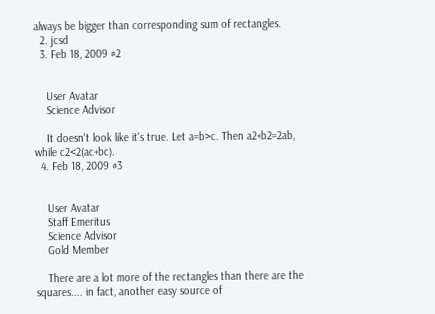always be bigger than corresponding sum of rectangles.
  2. jcsd
  3. Feb 18, 2009 #2


    User Avatar
    Science Advisor

    It doesn't look like it's true. Let a=b>c. Then a2+b2=2ab, while c2<2(ac+bc).
  4. Feb 18, 2009 #3


    User Avatar
    Staff Emeritus
    Science Advisor
    Gold Member

    There are a lot more of the rectangles than there are the squares.... in fact, another easy source of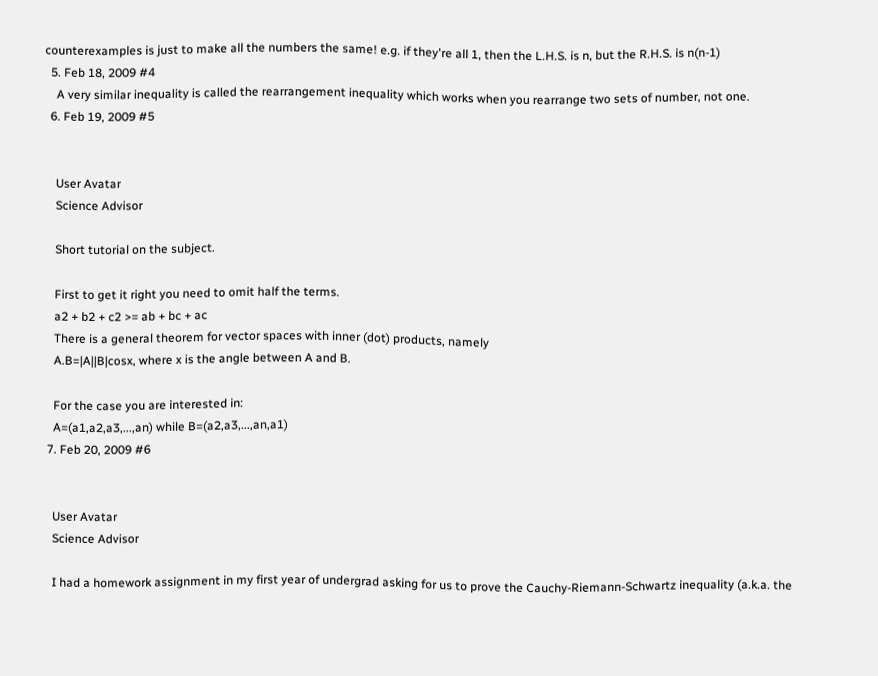counterexamples is just to make all the numbers the same! e.g. if they're all 1, then the L.H.S. is n, but the R.H.S. is n(n-1)
  5. Feb 18, 2009 #4
    A very similar inequality is called the rearrangement inequality which works when you rearrange two sets of number, not one.
  6. Feb 19, 2009 #5


    User Avatar
    Science Advisor

    Short tutorial on the subject.

    First to get it right you need to omit half the terms.
    a2 + b2 + c2 >= ab + bc + ac
    There is a general theorem for vector spaces with inner (dot) products, namely
    A.B=|A||B|cosx, where x is the angle between A and B.

    For the case you are interested in:
    A=(a1,a2,a3,...,an) while B=(a2,a3,...,an,a1)
  7. Feb 20, 2009 #6


    User Avatar
    Science Advisor

    I had a homework assignment in my first year of undergrad asking for us to prove the Cauchy-Riemann-Schwartz inequality (a.k.a. the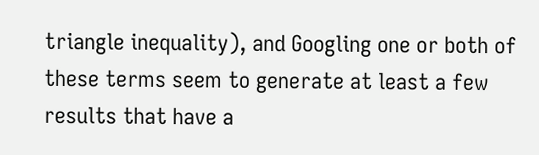triangle inequality), and Googling one or both of these terms seem to generate at least a few results that have a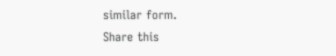similar form.
Share this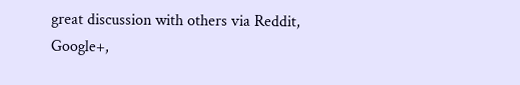great discussion with others via Reddit, Google+,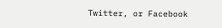Twitter, or Facebook